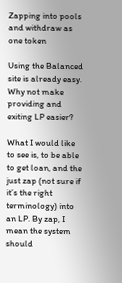Zapping into pools and withdraw as one token

Using the Balanced site is already easy. Why not make providing and exiting LP easier?

What I would like to see is, to be able to get loan, and the just zap (not sure if it’s the right terminology) into an LP. By zap, I mean the system should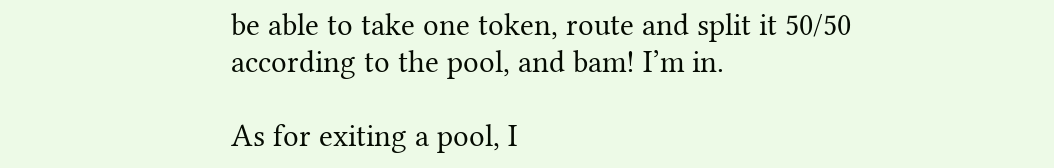be able to take one token, route and split it 50/50 according to the pool, and bam! I’m in.

As for exiting a pool, I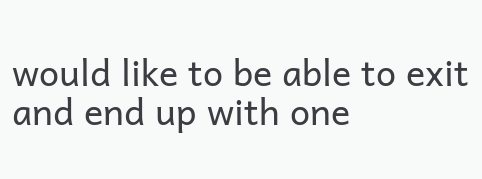would like to be able to exit and end up with one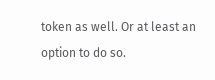token as well. Or at least an option to do so.